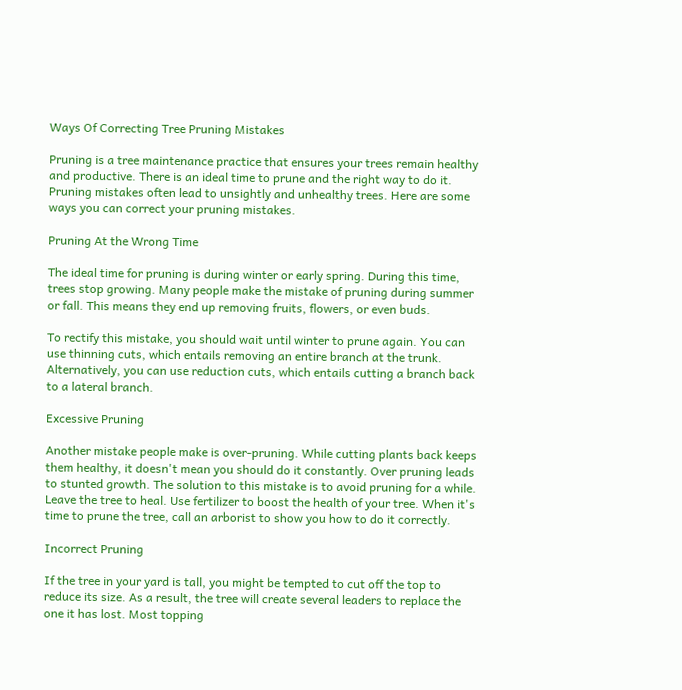Ways Of Correcting Tree Pruning Mistakes

Pruning is a tree maintenance practice that ensures your trees remain healthy and productive. There is an ideal time to prune and the right way to do it. Pruning mistakes often lead to unsightly and unhealthy trees. Here are some ways you can correct your pruning mistakes.

Pruning At the Wrong Time

The ideal time for pruning is during winter or early spring. During this time, trees stop growing. Many people make the mistake of pruning during summer or fall. This means they end up removing fruits, flowers, or even buds.

To rectify this mistake, you should wait until winter to prune again. You can use thinning cuts, which entails removing an entire branch at the trunk. Alternatively, you can use reduction cuts, which entails cutting a branch back to a lateral branch.

Excessive Pruning

Another mistake people make is over-pruning. While cutting plants back keeps them healthy, it doesn't mean you should do it constantly. Over pruning leads to stunted growth. The solution to this mistake is to avoid pruning for a while. Leave the tree to heal. Use fertilizer to boost the health of your tree. When it's time to prune the tree, call an arborist to show you how to do it correctly.

Incorrect Pruning

If the tree in your yard is tall, you might be tempted to cut off the top to reduce its size. As a result, the tree will create several leaders to replace the one it has lost. Most topping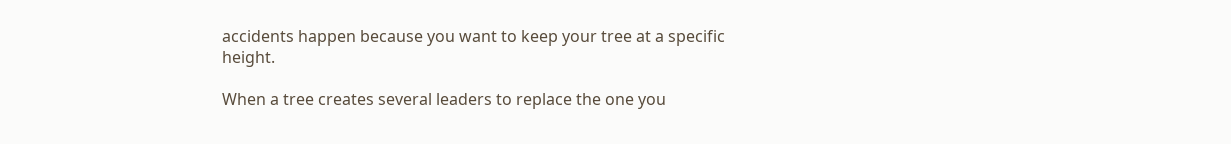accidents happen because you want to keep your tree at a specific height.

When a tree creates several leaders to replace the one you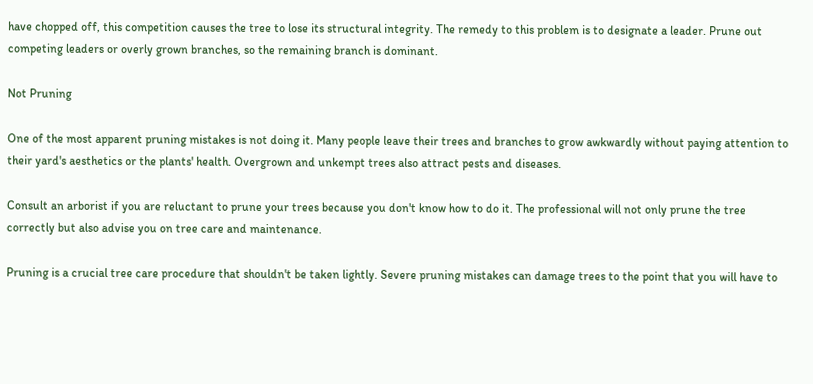have chopped off, this competition causes the tree to lose its structural integrity. The remedy to this problem is to designate a leader. Prune out competing leaders or overly grown branches, so the remaining branch is dominant.

Not Pruning

One of the most apparent pruning mistakes is not doing it. Many people leave their trees and branches to grow awkwardly without paying attention to their yard's aesthetics or the plants' health. Overgrown and unkempt trees also attract pests and diseases.

Consult an arborist if you are reluctant to prune your trees because you don't know how to do it. The professional will not only prune the tree correctly but also advise you on tree care and maintenance.

Pruning is a crucial tree care procedure that shouldn't be taken lightly. Severe pruning mistakes can damage trees to the point that you will have to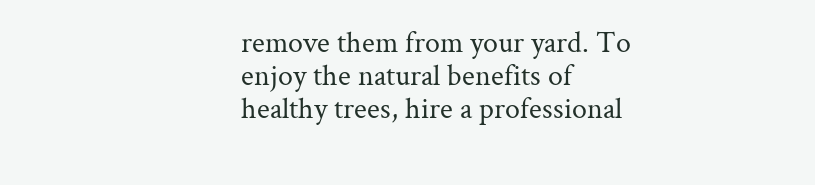remove them from your yard. To enjoy the natural benefits of healthy trees, hire a professional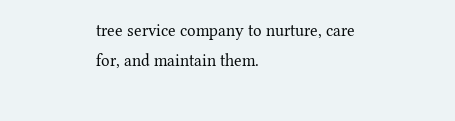tree service company to nurture, care for, and maintain them.